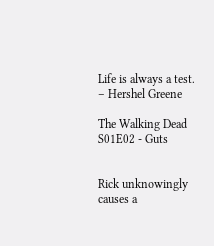Life is always a test. – Hershel Greene

The Walking Dead S01E02 - Guts


Rick unknowingly causes a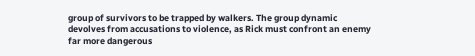group of survivors to be trapped by walkers. The group dynamic devolves from accusations to violence, as Rick must confront an enemy far more dangerous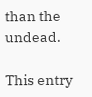than the undead.

This entry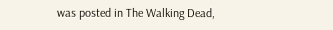was posted in The Walking Dead,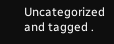Uncategorized and tagged .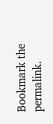Bookmark the permalink.